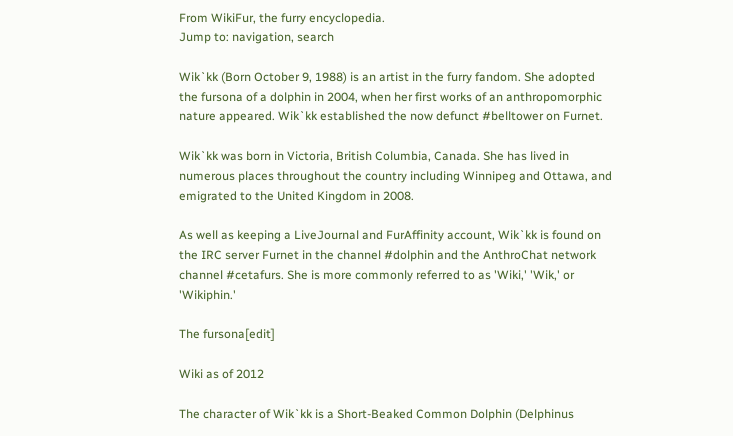From WikiFur, the furry encyclopedia.
Jump to: navigation, search

Wik`kk (Born October 9, 1988) is an artist in the furry fandom. She adopted the fursona of a dolphin in 2004, when her first works of an anthropomorphic nature appeared. Wik`kk established the now defunct #belltower on Furnet.

Wik`kk was born in Victoria, British Columbia, Canada. She has lived in numerous places throughout the country including Winnipeg and Ottawa, and emigrated to the United Kingdom in 2008.

As well as keeping a LiveJournal and FurAffinity account, Wik`kk is found on the IRC server Furnet in the channel #dolphin and the AnthroChat network channel #cetafurs. She is more commonly referred to as 'Wiki,' 'Wik,' or 'Wikiphin.'

The fursona[edit]

Wiki as of 2012

The character of Wik`kk is a Short-Beaked Common Dolphin (Delphinus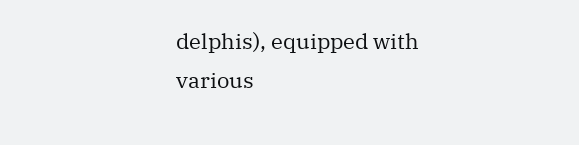delphis), equipped with various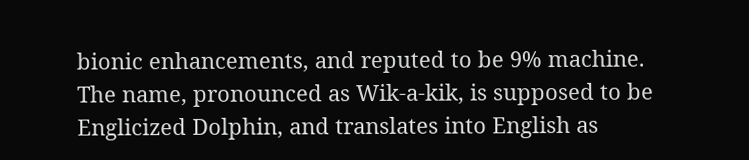bionic enhancements, and reputed to be 9% machine. The name, pronounced as Wik-a-kik, is supposed to be Englicized Dolphin, and translates into English as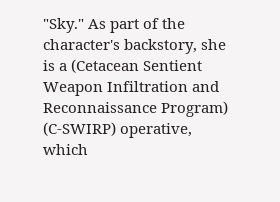"Sky." As part of the character's backstory, she is a (Cetacean Sentient Weapon Infiltration and Reconnaissance Program) (C-SWIRP) operative, which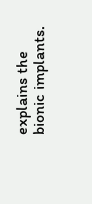explains the bionic implants.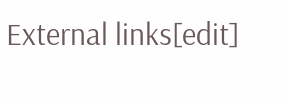External links[edit]